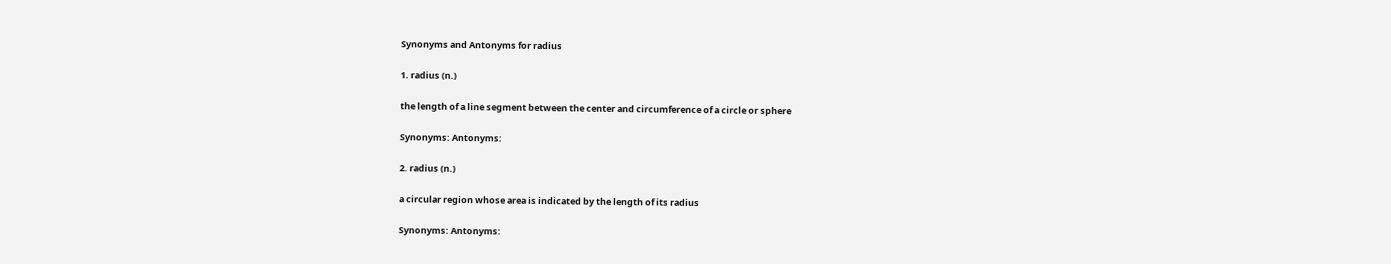Synonyms and Antonyms for radius

1. radius (n.)

the length of a line segment between the center and circumference of a circle or sphere

Synonyms: Antonyms:

2. radius (n.)

a circular region whose area is indicated by the length of its radius

Synonyms: Antonyms: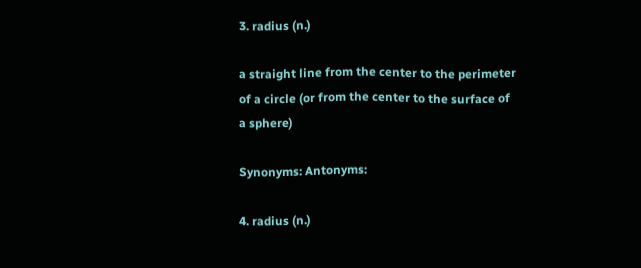3. radius (n.)

a straight line from the center to the perimeter of a circle (or from the center to the surface of a sphere)

Synonyms: Antonyms:

4. radius (n.)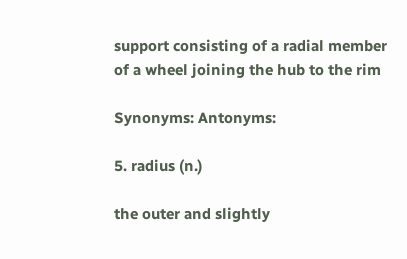support consisting of a radial member of a wheel joining the hub to the rim

Synonyms: Antonyms:

5. radius (n.)

the outer and slightly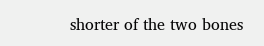shorter of the two bones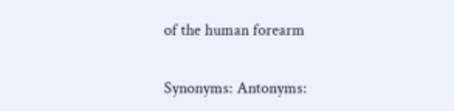of the human forearm

Synonyms: Antonyms: